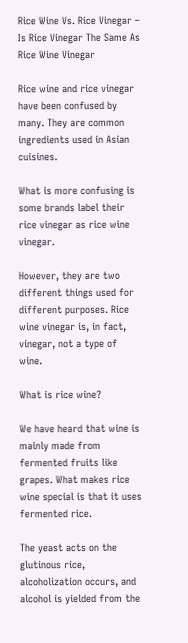Rice Wine Vs. Rice Vinegar – Is Rice Vinegar The Same As Rice Wine Vinegar

Rice wine and rice vinegar have been confused by many. They are common ingredients used in Asian cuisines.

What is more confusing is some brands label their rice vinegar as rice wine vinegar.

However, they are two different things used for different purposes. Rice wine vinegar is, in fact, vinegar, not a type of wine.

What is rice wine?

We have heard that wine is mainly made from fermented fruits like grapes. What makes rice wine special is that it uses fermented rice.

The yeast acts on the glutinous rice, alcoholization occurs, and alcohol is yielded from the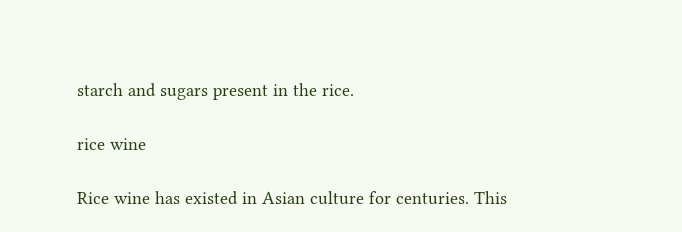starch and sugars present in the rice.

rice wine

Rice wine has existed in Asian culture for centuries. This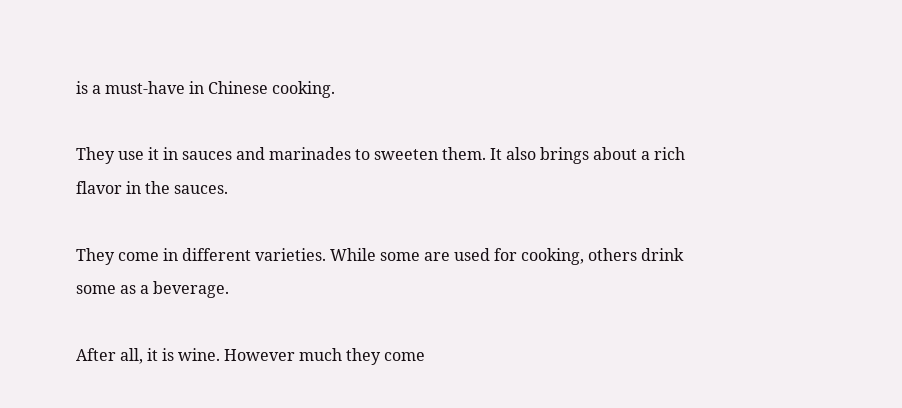is a must-have in Chinese cooking.

They use it in sauces and marinades to sweeten them. It also brings about a rich flavor in the sauces.

They come in different varieties. While some are used for cooking, others drink some as a beverage.

After all, it is wine. However much they come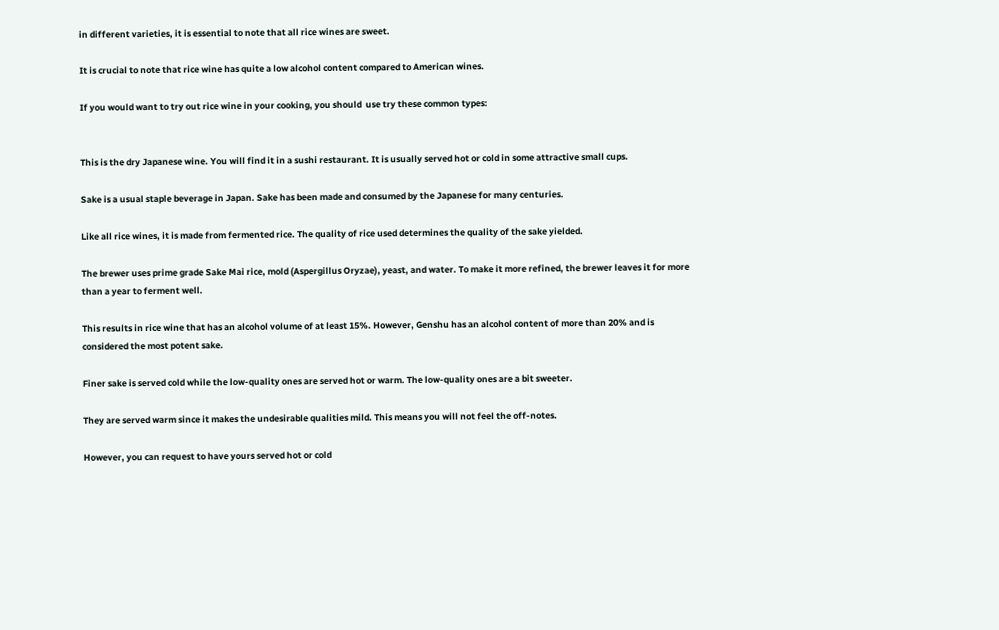in different varieties, it is essential to note that all rice wines are sweet.

It is crucial to note that rice wine has quite a low alcohol content compared to American wines.

If you would want to try out rice wine in your cooking, you should  use try these common types:


This is the dry Japanese wine. You will find it in a sushi restaurant. It is usually served hot or cold in some attractive small cups.

Sake is a usual staple beverage in Japan. Sake has been made and consumed by the Japanese for many centuries.

Like all rice wines, it is made from fermented rice. The quality of rice used determines the quality of the sake yielded.

The brewer uses prime grade Sake Mai rice, mold (Aspergillus Oryzae), yeast, and water. To make it more refined, the brewer leaves it for more than a year to ferment well.

This results in rice wine that has an alcohol volume of at least 15%. However, Genshu has an alcohol content of more than 20% and is considered the most potent sake.

Finer sake is served cold while the low-quality ones are served hot or warm. The low-quality ones are a bit sweeter.

They are served warm since it makes the undesirable qualities mild. This means you will not feel the off-notes.

However, you can request to have yours served hot or cold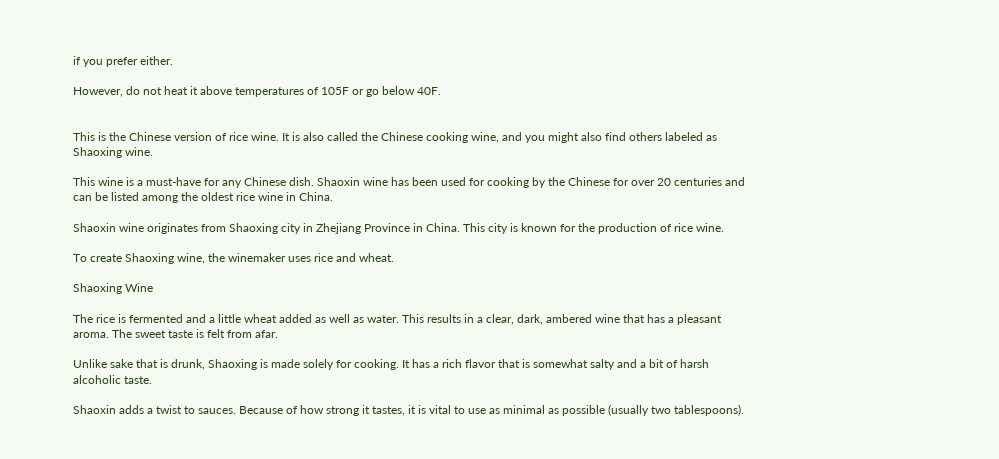if you prefer either.

However, do not heat it above temperatures of 105F or go below 40F.


This is the Chinese version of rice wine. It is also called the Chinese cooking wine, and you might also find others labeled as Shaoxing wine.

This wine is a must-have for any Chinese dish. Shaoxin wine has been used for cooking by the Chinese for over 20 centuries and can be listed among the oldest rice wine in China.

Shaoxin wine originates from Shaoxing city in Zhejiang Province in China. This city is known for the production of rice wine.

To create Shaoxing wine, the winemaker uses rice and wheat.

Shaoxing Wine

The rice is fermented and a little wheat added as well as water. This results in a clear, dark, ambered wine that has a pleasant aroma. The sweet taste is felt from afar.

Unlike sake that is drunk, Shaoxing is made solely for cooking. It has a rich flavor that is somewhat salty and a bit of harsh alcoholic taste.

Shaoxin adds a twist to sauces. Because of how strong it tastes, it is vital to use as minimal as possible (usually two tablespoons).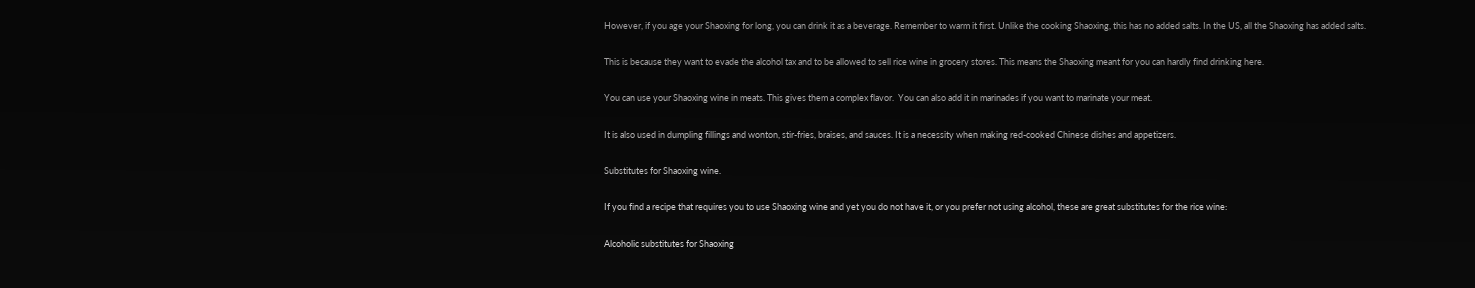However, if you age your Shaoxing for long, you can drink it as a beverage. Remember to warm it first. Unlike the cooking Shaoxing, this has no added salts. In the US, all the Shaoxing has added salts.

This is because they want to evade the alcohol tax and to be allowed to sell rice wine in grocery stores. This means the Shaoxing meant for you can hardly find drinking here.

You can use your Shaoxing wine in meats. This gives them a complex flavor.  You can also add it in marinades if you want to marinate your meat.

It is also used in dumpling fillings and wonton, stir-fries, braises, and sauces. It is a necessity when making red-cooked Chinese dishes and appetizers.

Substitutes for Shaoxing wine.

If you find a recipe that requires you to use Shaoxing wine and yet you do not have it, or you prefer not using alcohol, these are great substitutes for the rice wine:

Alcoholic substitutes for Shaoxing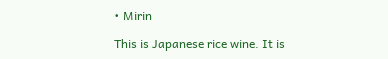• Mirin

This is Japanese rice wine. It is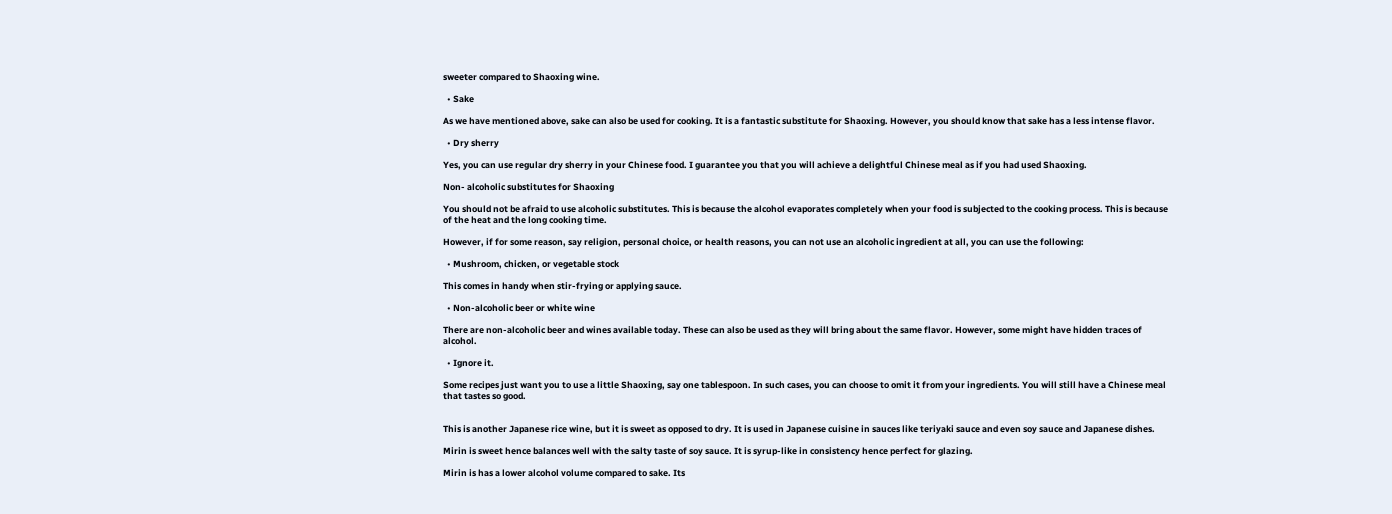sweeter compared to Shaoxing wine.

  • Sake

As we have mentioned above, sake can also be used for cooking. It is a fantastic substitute for Shaoxing. However, you should know that sake has a less intense flavor.

  • Dry sherry

Yes, you can use regular dry sherry in your Chinese food. I guarantee you that you will achieve a delightful Chinese meal as if you had used Shaoxing.

Non- alcoholic substitutes for Shaoxing

You should not be afraid to use alcoholic substitutes. This is because the alcohol evaporates completely when your food is subjected to the cooking process. This is because of the heat and the long cooking time.

However, if for some reason, say religion, personal choice, or health reasons, you can not use an alcoholic ingredient at all, you can use the following:

  • Mushroom, chicken, or vegetable stock

This comes in handy when stir-frying or applying sauce.

  • Non-alcoholic beer or white wine

There are non-alcoholic beer and wines available today. These can also be used as they will bring about the same flavor. However, some might have hidden traces of alcohol.

  • Ignore it.

Some recipes just want you to use a little Shaoxing, say one tablespoon. In such cases, you can choose to omit it from your ingredients. You will still have a Chinese meal that tastes so good.


This is another Japanese rice wine, but it is sweet as opposed to dry. It is used in Japanese cuisine in sauces like teriyaki sauce and even soy sauce and Japanese dishes.

Mirin is sweet hence balances well with the salty taste of soy sauce. It is syrup-like in consistency hence perfect for glazing.

Mirin is has a lower alcohol volume compared to sake. Its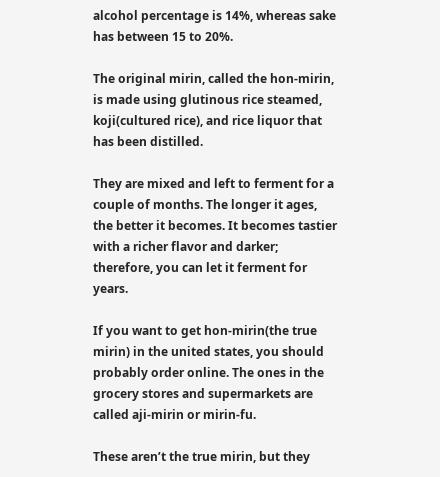alcohol percentage is 14%, whereas sake has between 15 to 20%.

The original mirin, called the hon-mirin, is made using glutinous rice steamed, koji(cultured rice), and rice liquor that has been distilled.

They are mixed and left to ferment for a couple of months. The longer it ages, the better it becomes. It becomes tastier with a richer flavor and darker; therefore, you can let it ferment for years.

If you want to get hon-mirin(the true mirin) in the united states, you should probably order online. The ones in the grocery stores and supermarkets are called aji-mirin or mirin-fu.

These aren’t the true mirin, but they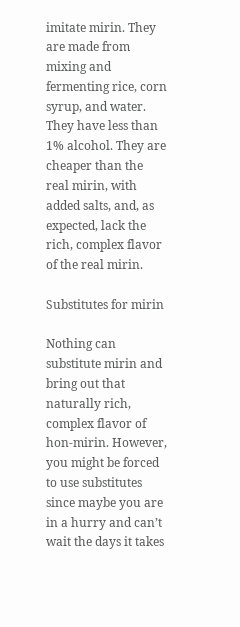imitate mirin. They are made from mixing and fermenting rice, corn syrup, and water. They have less than 1% alcohol. They are cheaper than the real mirin, with added salts, and, as expected, lack the rich, complex flavor of the real mirin.

Substitutes for mirin

Nothing can substitute mirin and bring out that naturally rich, complex flavor of hon-mirin. However, you might be forced to use substitutes since maybe you are in a hurry and can’t wait the days it takes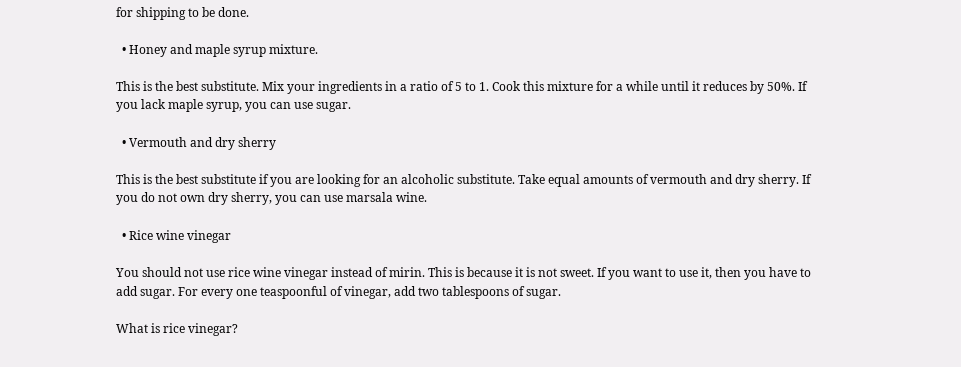for shipping to be done.

  • Honey and maple syrup mixture.

This is the best substitute. Mix your ingredients in a ratio of 5 to 1. Cook this mixture for a while until it reduces by 50%. If you lack maple syrup, you can use sugar.

  • Vermouth and dry sherry

This is the best substitute if you are looking for an alcoholic substitute. Take equal amounts of vermouth and dry sherry. If you do not own dry sherry, you can use marsala wine.

  • Rice wine vinegar

You should not use rice wine vinegar instead of mirin. This is because it is not sweet. If you want to use it, then you have to add sugar. For every one teaspoonful of vinegar, add two tablespoons of sugar.

What is rice vinegar?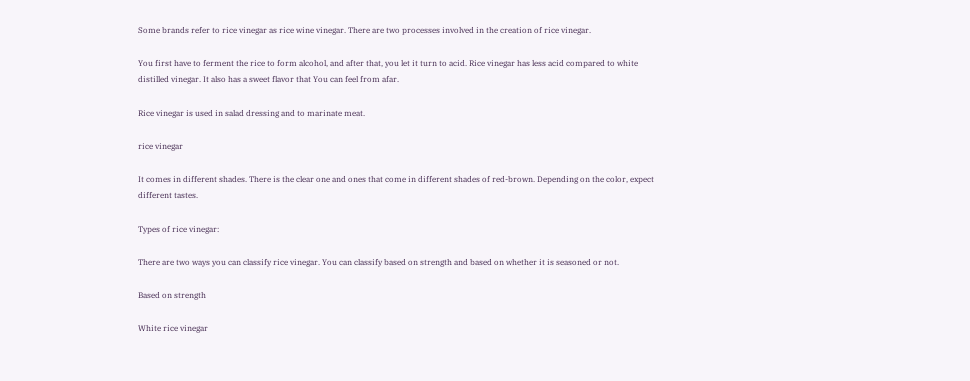Some brands refer to rice vinegar as rice wine vinegar. There are two processes involved in the creation of rice vinegar.

You first have to ferment the rice to form alcohol, and after that, you let it turn to acid. Rice vinegar has less acid compared to white distilled vinegar. It also has a sweet flavor that You can feel from afar.

Rice vinegar is used in salad dressing and to marinate meat.

rice vinegar

It comes in different shades. There is the clear one and ones that come in different shades of red-brown. Depending on the color, expect different tastes.

Types of rice vinegar:

There are two ways you can classify rice vinegar. You can classify based on strength and based on whether it is seasoned or not.

Based on strength

White rice vinegar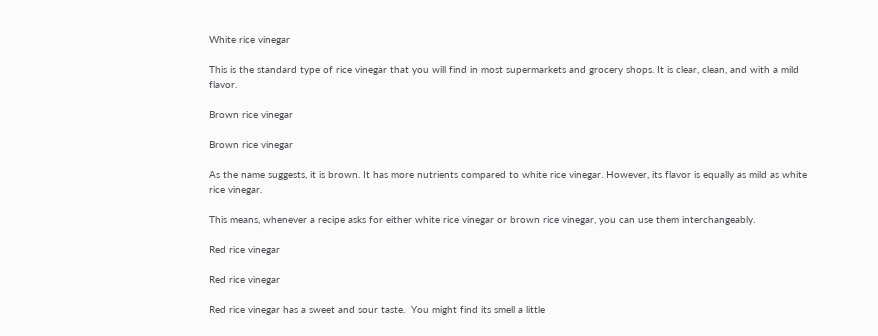White rice vinegar

This is the standard type of rice vinegar that you will find in most supermarkets and grocery shops. It is clear, clean, and with a mild flavor.

Brown rice vinegar

Brown rice vinegar

As the name suggests, it is brown. It has more nutrients compared to white rice vinegar. However, its flavor is equally as mild as white rice vinegar.

This means, whenever a recipe asks for either white rice vinegar or brown rice vinegar, you can use them interchangeably.

Red rice vinegar

Red rice vinegar

Red rice vinegar has a sweet and sour taste.  You might find its smell a little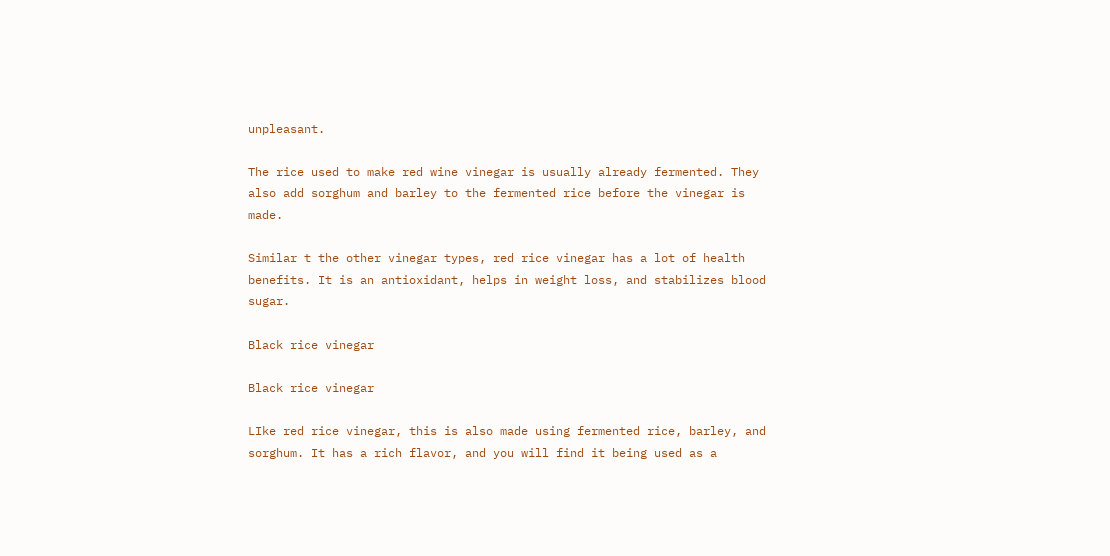unpleasant.

The rice used to make red wine vinegar is usually already fermented. They also add sorghum and barley to the fermented rice before the vinegar is made.

Similar t the other vinegar types, red rice vinegar has a lot of health benefits. It is an antioxidant, helps in weight loss, and stabilizes blood sugar.

Black rice vinegar

Black rice vinegar

LIke red rice vinegar, this is also made using fermented rice, barley, and sorghum. It has a rich flavor, and you will find it being used as a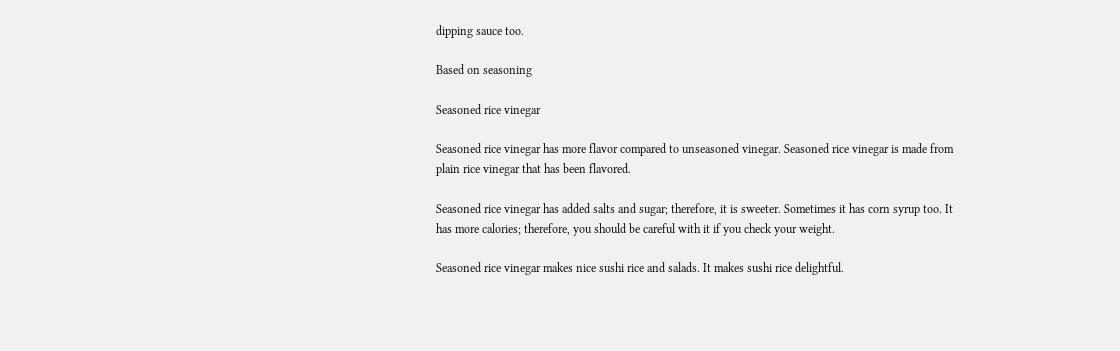dipping sauce too.

Based on seasoning

Seasoned rice vinegar

Seasoned rice vinegar has more flavor compared to unseasoned vinegar. Seasoned rice vinegar is made from plain rice vinegar that has been flavored.

Seasoned rice vinegar has added salts and sugar; therefore, it is sweeter. Sometimes it has corn syrup too. It has more calories; therefore, you should be careful with it if you check your weight.

Seasoned rice vinegar makes nice sushi rice and salads. It makes sushi rice delightful.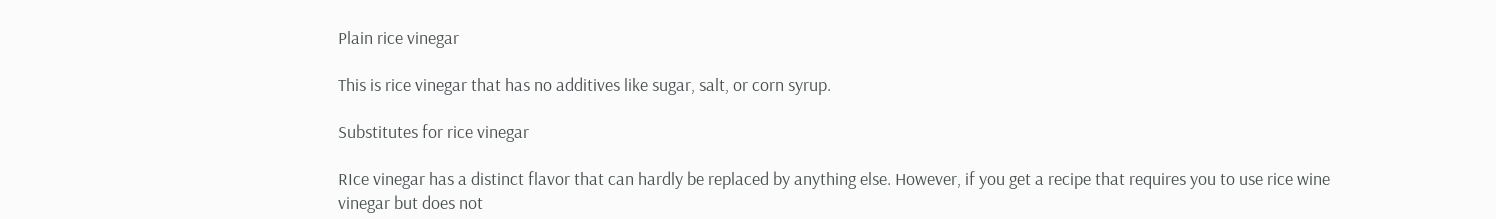Plain rice vinegar

This is rice vinegar that has no additives like sugar, salt, or corn syrup.

Substitutes for rice vinegar

RIce vinegar has a distinct flavor that can hardly be replaced by anything else. However, if you get a recipe that requires you to use rice wine vinegar but does not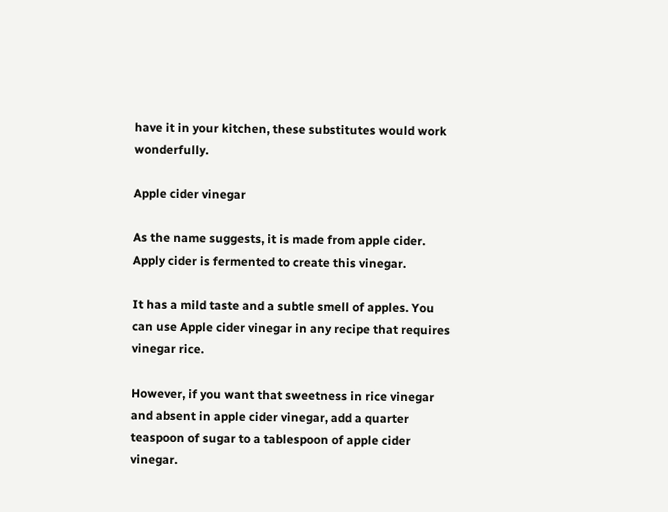have it in your kitchen, these substitutes would work wonderfully.

Apple cider vinegar

As the name suggests, it is made from apple cider. Apply cider is fermented to create this vinegar.

It has a mild taste and a subtle smell of apples. You can use Apple cider vinegar in any recipe that requires vinegar rice.

However, if you want that sweetness in rice vinegar and absent in apple cider vinegar, add a quarter teaspoon of sugar to a tablespoon of apple cider vinegar.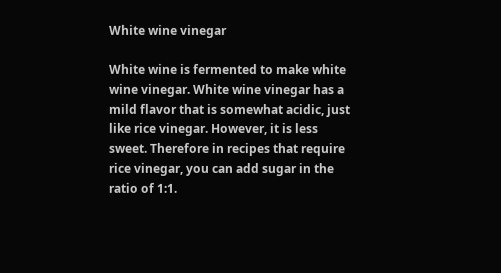White wine vinegar

White wine is fermented to make white wine vinegar. White wine vinegar has a mild flavor that is somewhat acidic, just like rice vinegar. However, it is less sweet. Therefore in recipes that require rice vinegar, you can add sugar in the ratio of 1:1.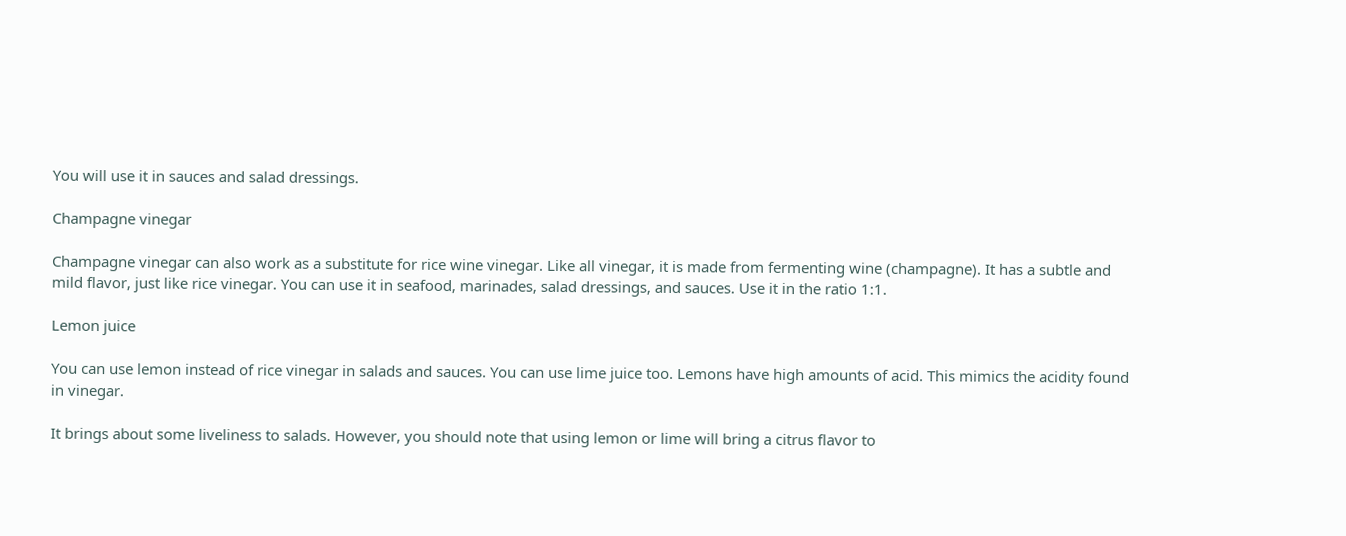You will use it in sauces and salad dressings.

Champagne vinegar

Champagne vinegar can also work as a substitute for rice wine vinegar. Like all vinegar, it is made from fermenting wine (champagne). It has a subtle and mild flavor, just like rice vinegar. You can use it in seafood, marinades, salad dressings, and sauces. Use it in the ratio 1:1.

Lemon juice

You can use lemon instead of rice vinegar in salads and sauces. You can use lime juice too. Lemons have high amounts of acid. This mimics the acidity found in vinegar.

It brings about some liveliness to salads. However, you should note that using lemon or lime will bring a citrus flavor to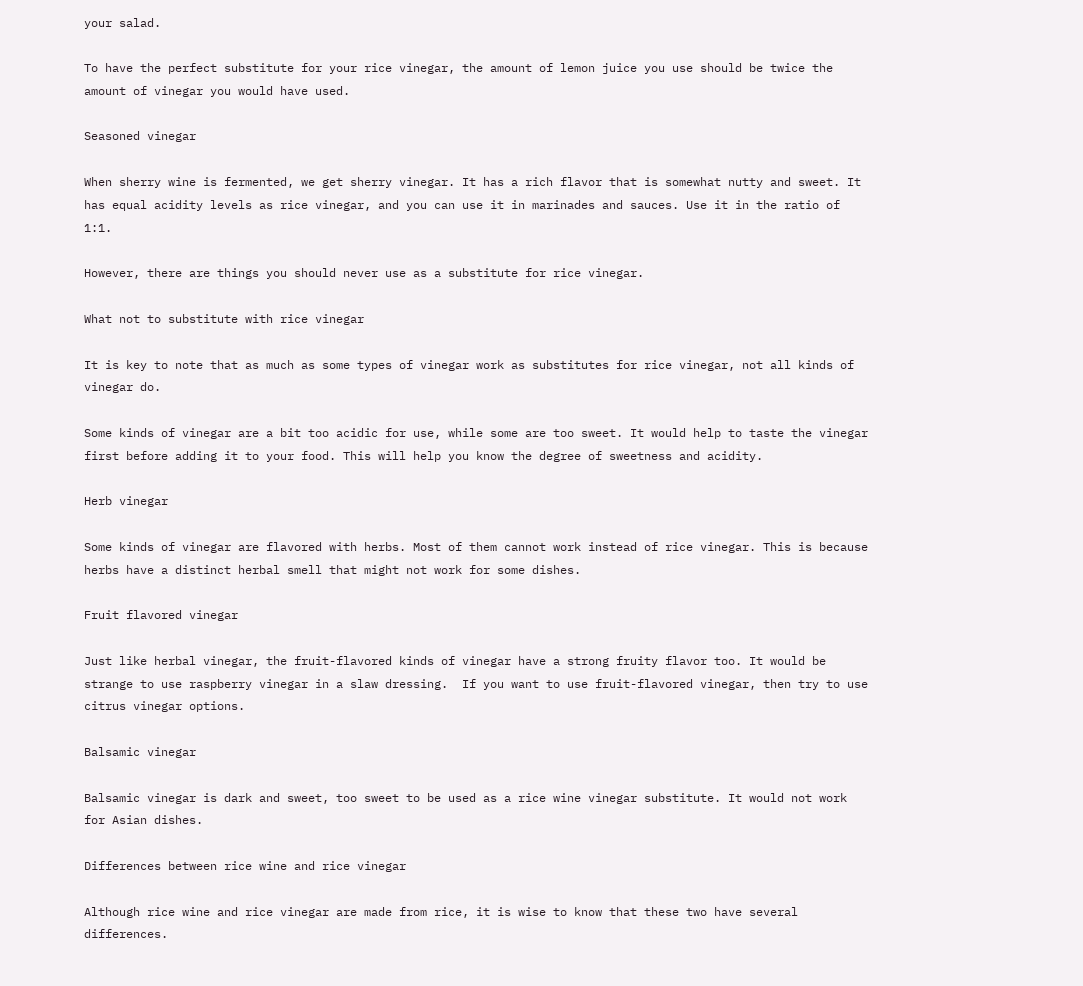your salad.

To have the perfect substitute for your rice vinegar, the amount of lemon juice you use should be twice the amount of vinegar you would have used.

Seasoned vinegar

When sherry wine is fermented, we get sherry vinegar. It has a rich flavor that is somewhat nutty and sweet. It has equal acidity levels as rice vinegar, and you can use it in marinades and sauces. Use it in the ratio of 1:1.

However, there are things you should never use as a substitute for rice vinegar.

What not to substitute with rice vinegar

It is key to note that as much as some types of vinegar work as substitutes for rice vinegar, not all kinds of vinegar do.

Some kinds of vinegar are a bit too acidic for use, while some are too sweet. It would help to taste the vinegar first before adding it to your food. This will help you know the degree of sweetness and acidity.

Herb vinegar

Some kinds of vinegar are flavored with herbs. Most of them cannot work instead of rice vinegar. This is because herbs have a distinct herbal smell that might not work for some dishes.

Fruit flavored vinegar

Just like herbal vinegar, the fruit-flavored kinds of vinegar have a strong fruity flavor too. It would be strange to use raspberry vinegar in a slaw dressing.  If you want to use fruit-flavored vinegar, then try to use citrus vinegar options.

Balsamic vinegar

Balsamic vinegar is dark and sweet, too sweet to be used as a rice wine vinegar substitute. It would not work for Asian dishes.

Differences between rice wine and rice vinegar

Although rice wine and rice vinegar are made from rice, it is wise to know that these two have several differences.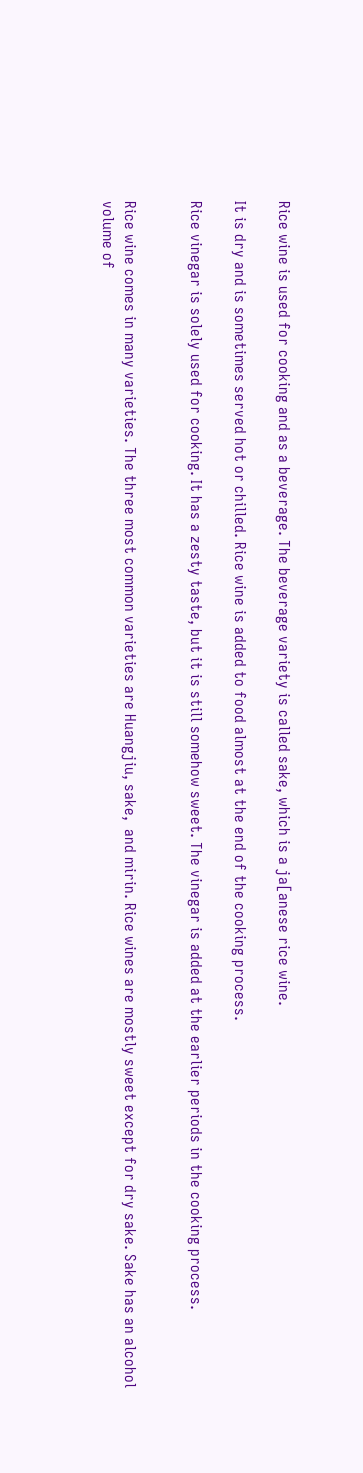Rice wine is used for cooking and as a beverage. The beverage variety is called sake, which is a ja[anese rice wine.

It is dry and is sometimes served hot or chilled. Rice wine is added to food almost at the end of the cooking process.

Rice vinegar is solely used for cooking. It has a zesty taste, but it is still somehow sweet. The vinegar is added at the earlier periods in the cooking process.


Rice wine comes in many varieties. The three most common varieties are Huangjiu, sake,  and mirin. Rice wines are mostly sweet except for dry sake. Sake has an alcohol volume of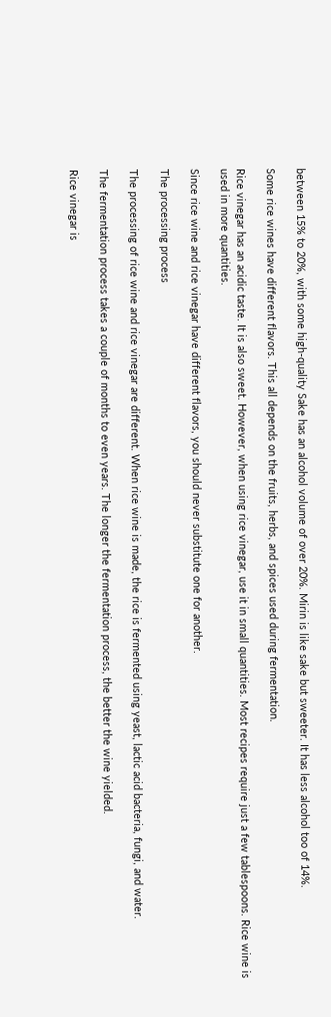between 15% to 20%, with some high-quality Sake has an alcohol volume of over 20%. Mirin is like sake but sweeter. It has less alcohol too of 14%.

Some rice wines have different flavors. This all depends on the fruits, herbs, and spices used during fermentation.

Rice vinegar has an acidic taste. It is also sweet. However, when using rice vinegar, use it in small quantities. Most recipes require just a few tablespoons. Rice wine is used in more quantities.

Since rice wine and rice vinegar have different flavors, you should never substitute one for another.

The processing process

The processing of rice wine and rice vinegar are different. When rice wine is made, the rice is fermented using yeast, lactic acid bacteria, fungi, and water.

The fermentation process takes a couple of months to even years. The longer the fermentation process, the better the wine yielded.

Rice vinegar is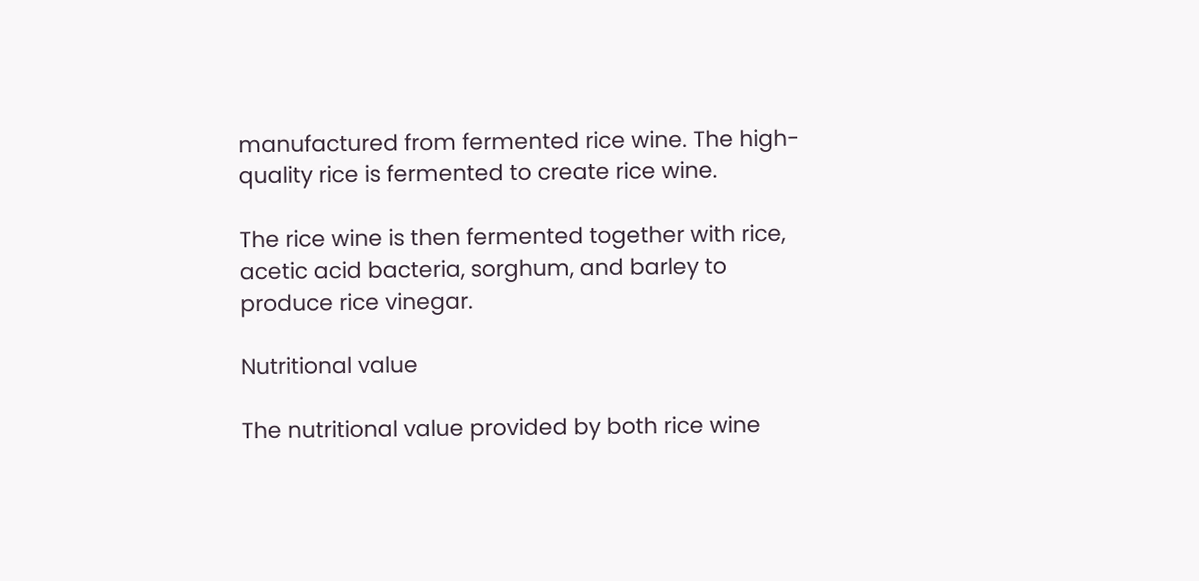manufactured from fermented rice wine. The high-quality rice is fermented to create rice wine.

The rice wine is then fermented together with rice, acetic acid bacteria, sorghum, and barley to produce rice vinegar.

Nutritional value

The nutritional value provided by both rice wine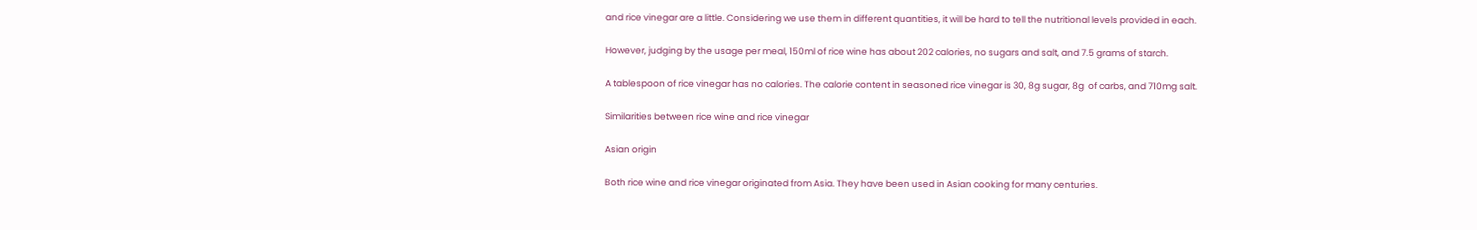and rice vinegar are a little. Considering we use them in different quantities, it will be hard to tell the nutritional levels provided in each.

However, judging by the usage per meal, 150ml of rice wine has about 202 calories, no sugars and salt, and 7.5 grams of starch.

A tablespoon of rice vinegar has no calories. The calorie content in seasoned rice vinegar is 30, 8g sugar, 8g  of carbs, and 710mg salt.

Similarities between rice wine and rice vinegar

Asian origin

Both rice wine and rice vinegar originated from Asia. They have been used in Asian cooking for many centuries.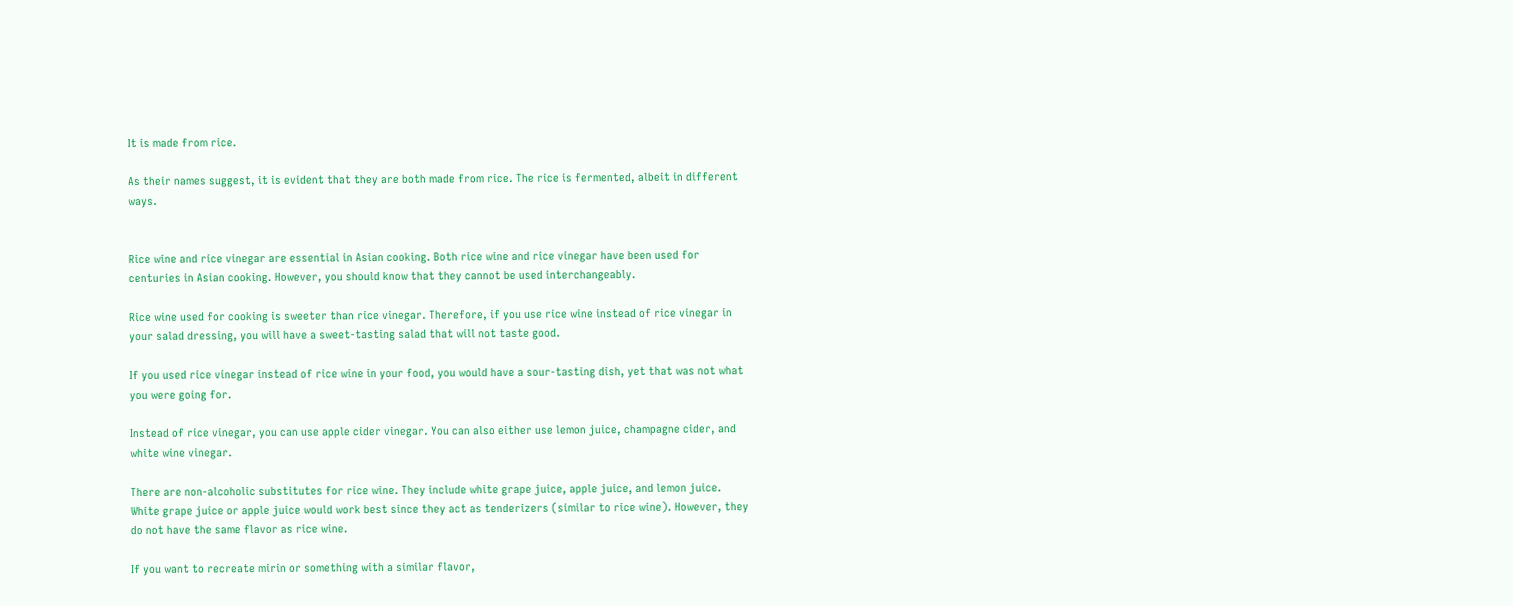It is made from rice.

As their names suggest, it is evident that they are both made from rice. The rice is fermented, albeit in different ways.


Rice wine and rice vinegar are essential in Asian cooking. Both rice wine and rice vinegar have been used for centuries in Asian cooking. However, you should know that they cannot be used interchangeably.

Rice wine used for cooking is sweeter than rice vinegar. Therefore, if you use rice wine instead of rice vinegar in your salad dressing, you will have a sweet-tasting salad that will not taste good.

If you used rice vinegar instead of rice wine in your food, you would have a sour-tasting dish, yet that was not what you were going for.

Instead of rice vinegar, you can use apple cider vinegar. You can also either use lemon juice, champagne cider, and white wine vinegar.

There are non-alcoholic substitutes for rice wine. They include white grape juice, apple juice, and lemon juice. White grape juice or apple juice would work best since they act as tenderizers (similar to rice wine). However, they do not have the same flavor as rice wine.

If you want to recreate mirin or something with a similar flavor,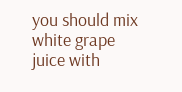you should mix white grape juice with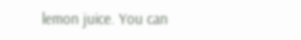lemon juice. You can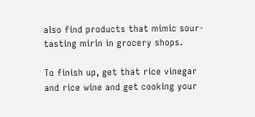also find products that mimic sour-tasting mirin in grocery shops.

To finish up, get that rice vinegar and rice wine and get cooking your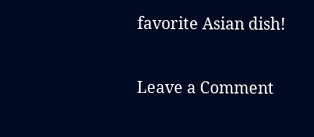favorite Asian dish!

Leave a Comment